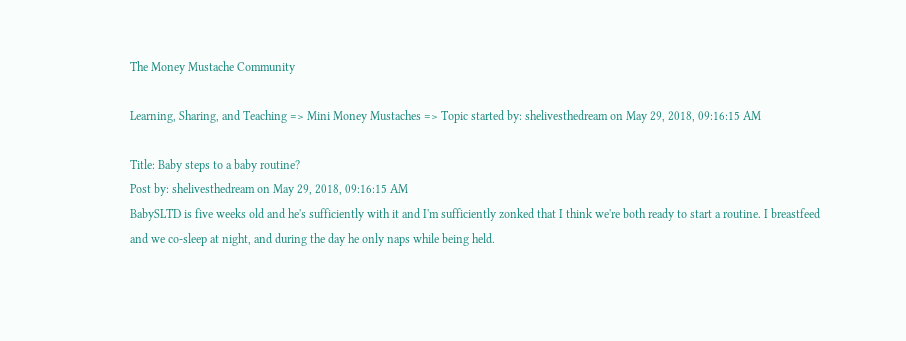The Money Mustache Community

Learning, Sharing, and Teaching => Mini Money Mustaches => Topic started by: shelivesthedream on May 29, 2018, 09:16:15 AM

Title: Baby steps to a baby routine?
Post by: shelivesthedream on May 29, 2018, 09:16:15 AM
BabySLTD is five weeks old and he's sufficiently with it and I'm sufficiently zonked that I think we're both ready to start a routine. I breastfeed and we co-sleep at night, and during the day he only naps while being held.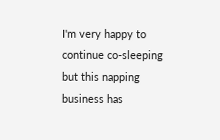I'm very happy to continue co-sleeping but this napping business has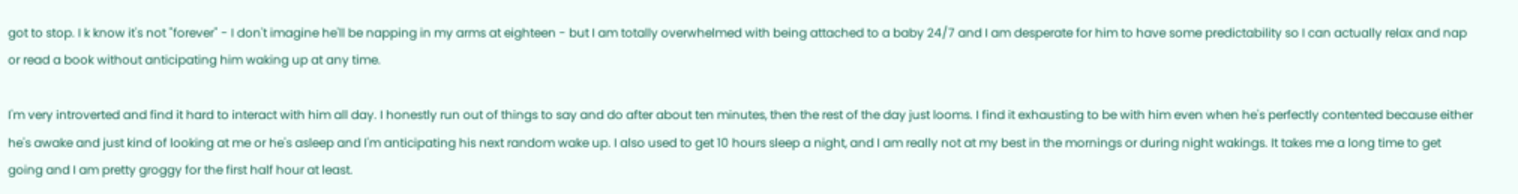got to stop. I k know it's not "forever" - I don't imagine he'll be napping in my arms at eighteen - but I am totally overwhelmed with being attached to a baby 24/7 and I am desperate for him to have some predictability so I can actually relax and nap or read a book without anticipating him waking up at any time.

I'm very introverted and find it hard to interact with him all day. I honestly run out of things to say and do after about ten minutes, then the rest of the day just looms. I find it exhausting to be with him even when he's perfectly contented because either he's awake and just kind of looking at me or he's asleep and I'm anticipating his next random wake up. I also used to get 10 hours sleep a night, and I am really not at my best in the mornings or during night wakings. It takes me a long time to get going and I am pretty groggy for the first half hour at least.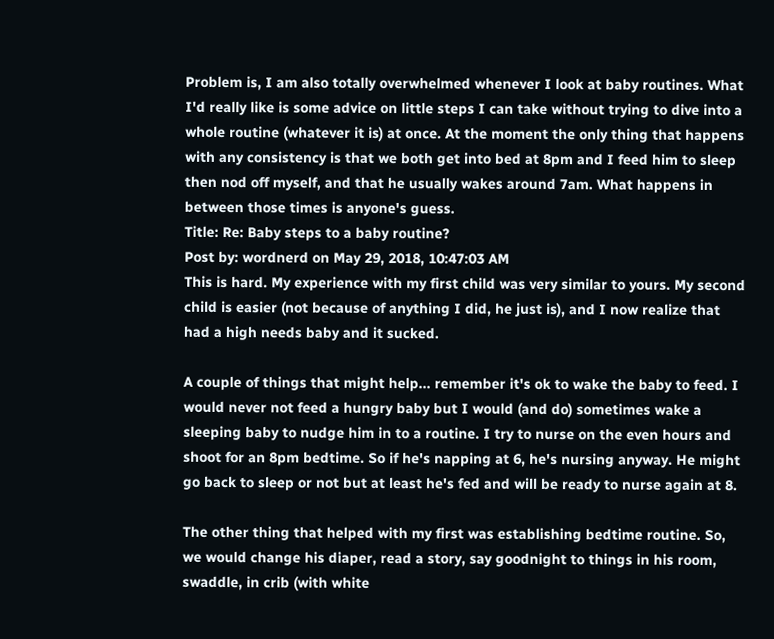Problem is, I am also totally overwhelmed whenever I look at baby routines. What I'd really like is some advice on little steps I can take without trying to dive into a whole routine (whatever it is) at once. At the moment the only thing that happens with any consistency is that we both get into bed at 8pm and I feed him to sleep then nod off myself, and that he usually wakes around 7am. What happens in between those times is anyone's guess.
Title: Re: Baby steps to a baby routine?
Post by: wordnerd on May 29, 2018, 10:47:03 AM
This is hard. My experience with my first child was very similar to yours. My second child is easier (not because of anything I did, he just is), and I now realize that had a high needs baby and it sucked.

A couple of things that might help... remember it's ok to wake the baby to feed. I would never not feed a hungry baby but I would (and do) sometimes wake a sleeping baby to nudge him in to a routine. I try to nurse on the even hours and shoot for an 8pm bedtime. So if he's napping at 6, he's nursing anyway. He might go back to sleep or not but at least he's fed and will be ready to nurse again at 8.

The other thing that helped with my first was establishing bedtime routine. So, we would change his diaper, read a story, say goodnight to things in his room, swaddle, in crib (with white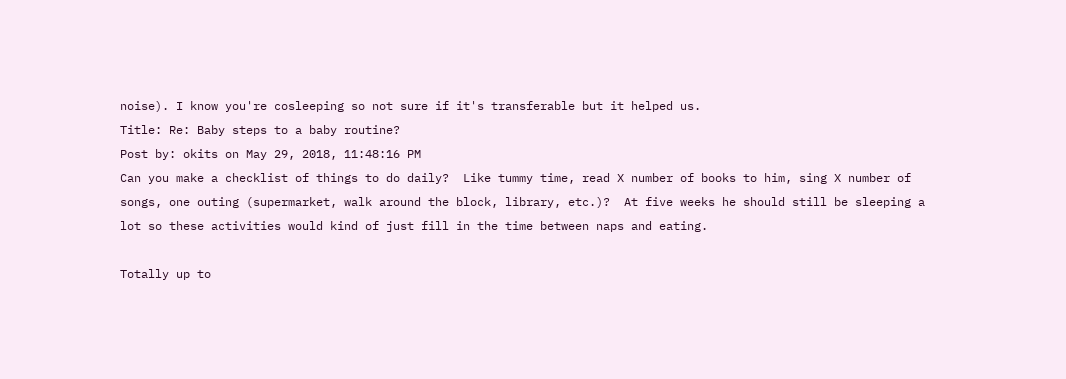noise). I know you're cosleeping so not sure if it's transferable but it helped us.
Title: Re: Baby steps to a baby routine?
Post by: okits on May 29, 2018, 11:48:16 PM
Can you make a checklist of things to do daily?  Like tummy time, read X number of books to him, sing X number of songs, one outing (supermarket, walk around the block, library, etc.)?  At five weeks he should still be sleeping a lot so these activities would kind of just fill in the time between naps and eating.

Totally up to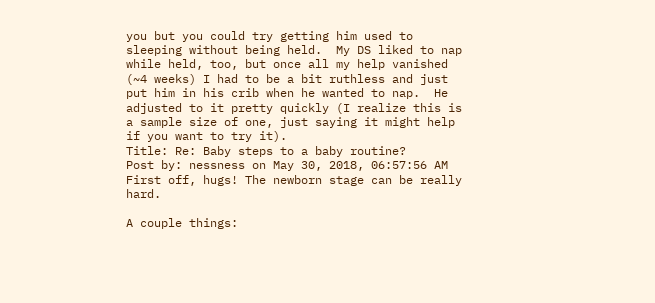you but you could try getting him used to sleeping without being held.  My DS liked to nap while held, too, but once all my help vanished (~4 weeks) I had to be a bit ruthless and just put him in his crib when he wanted to nap.  He adjusted to it pretty quickly (I realize this is a sample size of one, just saying it might help if you want to try it).
Title: Re: Baby steps to a baby routine?
Post by: nessness on May 30, 2018, 06:57:56 AM
First off, hugs! The newborn stage can be really hard.

A couple things: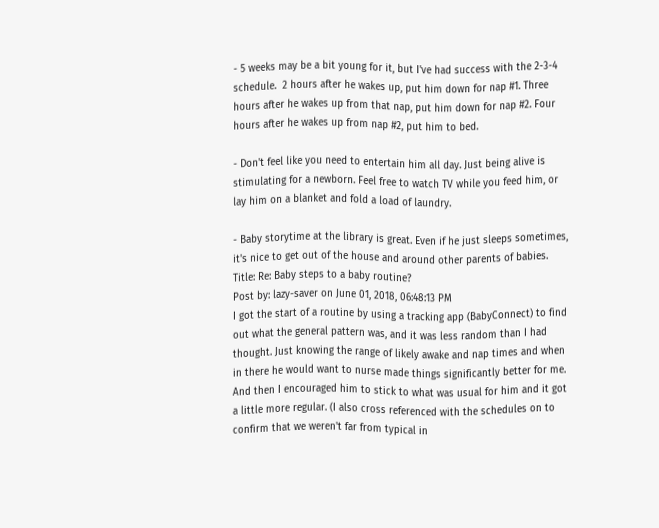- 5 weeks may be a bit young for it, but I've had success with the 2-3-4 schedule.  2 hours after he wakes up, put him down for nap #1. Three hours after he wakes up from that nap, put him down for nap #2. Four hours after he wakes up from nap #2, put him to bed.

- Don't feel like you need to entertain him all day. Just being alive is stimulating for a newborn. Feel free to watch TV while you feed him, or lay him on a blanket and fold a load of laundry.

- Baby storytime at the library is great. Even if he just sleeps sometimes, it's nice to get out of the house and around other parents of babies.
Title: Re: Baby steps to a baby routine?
Post by: lazy-saver on June 01, 2018, 06:48:13 PM
I got the start of a routine by using a tracking app (BabyConnect) to find out what the general pattern was, and it was less random than I had thought. Just knowing the range of likely awake and nap times and when in there he would want to nurse made things significantly better for me. And then I encouraged him to stick to what was usual for him and it got a little more regular. (I also cross referenced with the schedules on to confirm that we weren't far from typical in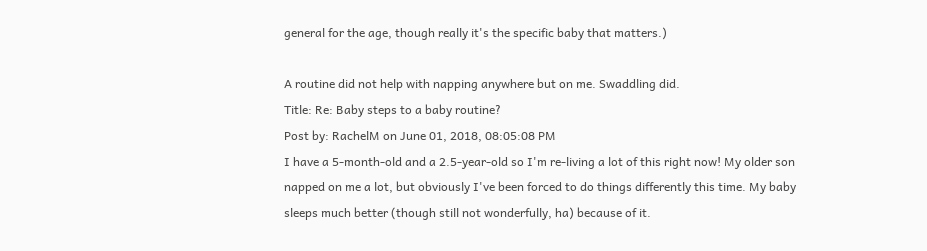general for the age, though really it's the specific baby that matters.)

A routine did not help with napping anywhere but on me. Swaddling did.
Title: Re: Baby steps to a baby routine?
Post by: RachelM on June 01, 2018, 08:05:08 PM
I have a 5-month-old and a 2.5-year-old so I'm re-living a lot of this right now! My older son napped on me a lot, but obviously I've been forced to do things differently this time. My baby sleeps much better (though still not wonderfully, ha) because of it.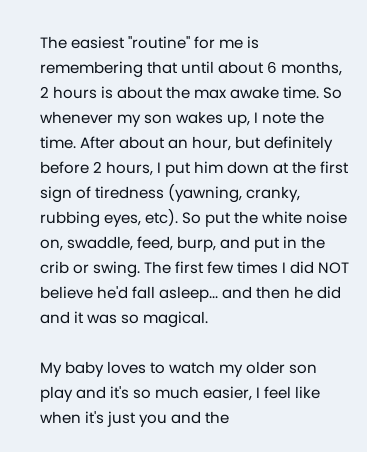The easiest "routine" for me is remembering that until about 6 months, 2 hours is about the max awake time. So whenever my son wakes up, I note the time. After about an hour, but definitely before 2 hours, I put him down at the first sign of tiredness (yawning, cranky, rubbing eyes, etc). So put the white noise on, swaddle, feed, burp, and put in the crib or swing. The first few times I did NOT believe he'd fall asleep... and then he did and it was so magical.

My baby loves to watch my older son play and it's so much easier, I feel like when it's just you and the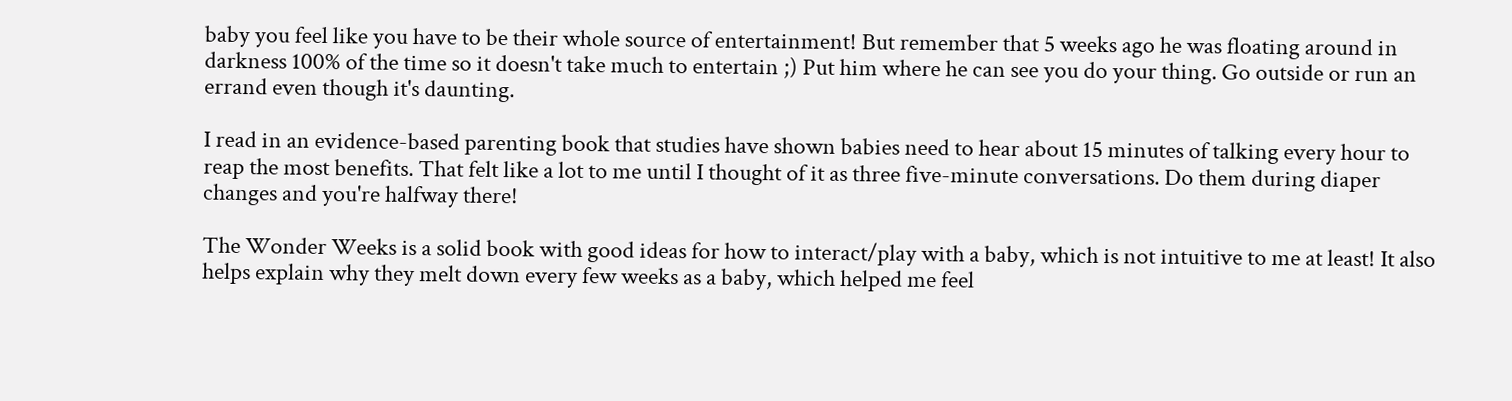baby you feel like you have to be their whole source of entertainment! But remember that 5 weeks ago he was floating around in darkness 100% of the time so it doesn't take much to entertain ;) Put him where he can see you do your thing. Go outside or run an errand even though it's daunting.

I read in an evidence-based parenting book that studies have shown babies need to hear about 15 minutes of talking every hour to reap the most benefits. That felt like a lot to me until I thought of it as three five-minute conversations. Do them during diaper changes and you're halfway there!

The Wonder Weeks is a solid book with good ideas for how to interact/play with a baby, which is not intuitive to me at least! It also helps explain why they melt down every few weeks as a baby, which helped me feel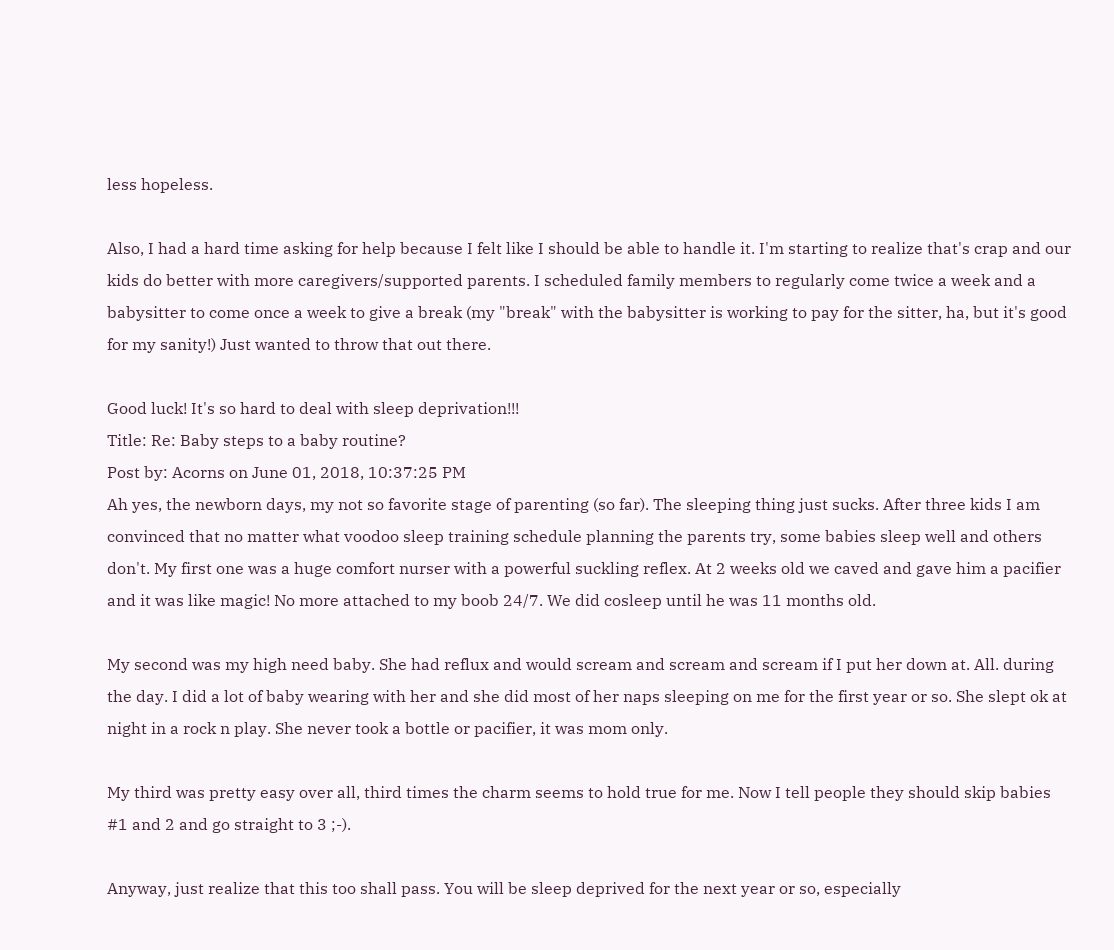less hopeless.

Also, I had a hard time asking for help because I felt like I should be able to handle it. I'm starting to realize that's crap and our kids do better with more caregivers/supported parents. I scheduled family members to regularly come twice a week and a babysitter to come once a week to give a break (my "break" with the babysitter is working to pay for the sitter, ha, but it's good for my sanity!) Just wanted to throw that out there.

Good luck! It's so hard to deal with sleep deprivation!!!
Title: Re: Baby steps to a baby routine?
Post by: Acorns on June 01, 2018, 10:37:25 PM
Ah yes, the newborn days, my not so favorite stage of parenting (so far). The sleeping thing just sucks. After three kids I am convinced that no matter what voodoo sleep training schedule planning the parents try, some babies sleep well and others don't. My first one was a huge comfort nurser with a powerful suckling reflex. At 2 weeks old we caved and gave him a pacifier and it was like magic! No more attached to my boob 24/7. We did cosleep until he was 11 months old.

My second was my high need baby. She had reflux and would scream and scream and scream if I put her down at. All. during the day. I did a lot of baby wearing with her and she did most of her naps sleeping on me for the first year or so. She slept ok at night in a rock n play. She never took a bottle or pacifier, it was mom only.

My third was pretty easy over all, third times the charm seems to hold true for me. Now I tell people they should skip babies #1 and 2 and go straight to 3 ;-).

Anyway, just realize that this too shall pass. You will be sleep deprived for the next year or so, especially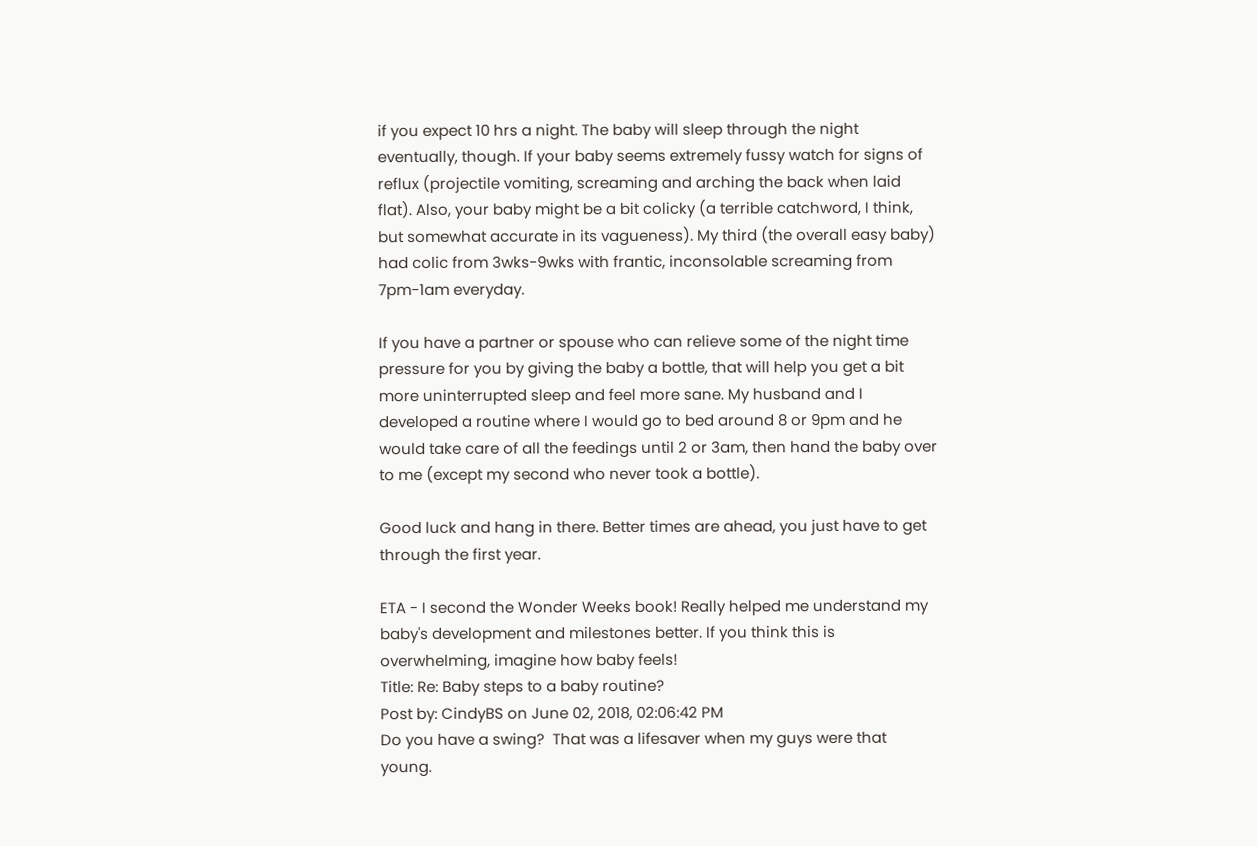if you expect 10 hrs a night. The baby will sleep through the night eventually, though. If your baby seems extremely fussy watch for signs of reflux (projectile vomiting, screaming and arching the back when laid flat). Also, your baby might be a bit colicky (a terrible catchword, I think, but somewhat accurate in its vagueness). My third (the overall easy baby) had colic from 3wks-9wks with frantic, inconsolable screaming from 7pm-1am everyday.

If you have a partner or spouse who can relieve some of the night time pressure for you by giving the baby a bottle, that will help you get a bit more uninterrupted sleep and feel more sane. My husband and I developed a routine where I would go to bed around 8 or 9pm and he would take care of all the feedings until 2 or 3am, then hand the baby over to me (except my second who never took a bottle).

Good luck and hang in there. Better times are ahead, you just have to get through the first year.

ETA - I second the Wonder Weeks book! Really helped me understand my baby's development and milestones better. If you think this is overwhelming, imagine how baby feels!
Title: Re: Baby steps to a baby routine?
Post by: CindyBS on June 02, 2018, 02:06:42 PM
Do you have a swing?  That was a lifesaver when my guys were that young.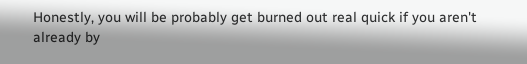Honestly, you will be probably get burned out real quick if you aren't already by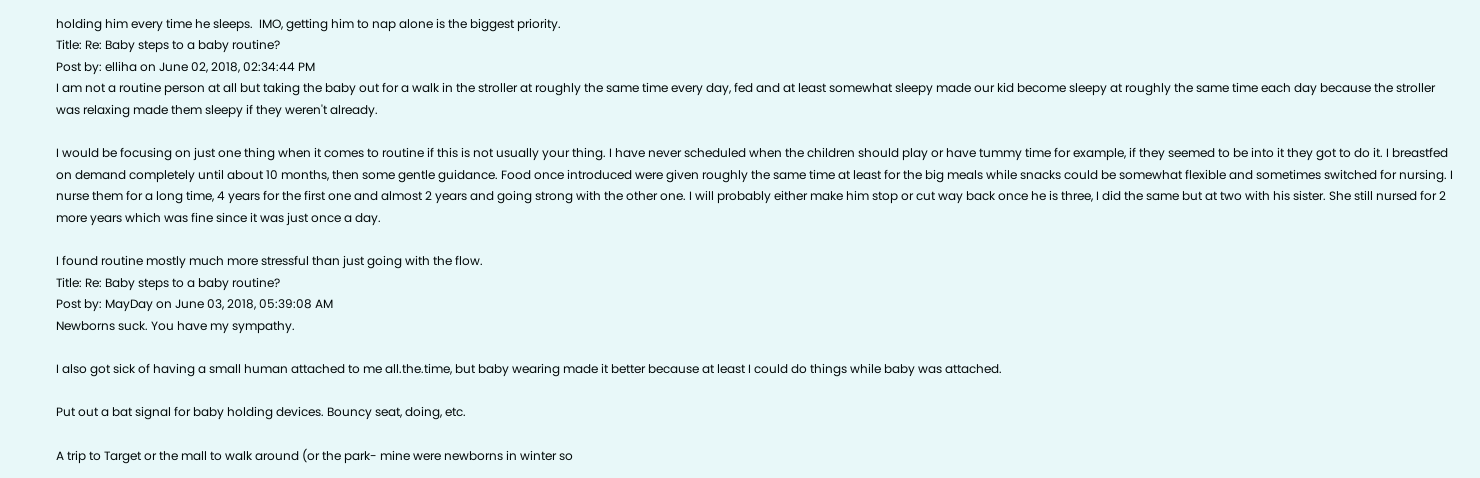holding him every time he sleeps.  IMO, getting him to nap alone is the biggest priority.
Title: Re: Baby steps to a baby routine?
Post by: elliha on June 02, 2018, 02:34:44 PM
I am not a routine person at all but taking the baby out for a walk in the stroller at roughly the same time every day, fed and at least somewhat sleepy made our kid become sleepy at roughly the same time each day because the stroller was relaxing made them sleepy if they weren't already.

I would be focusing on just one thing when it comes to routine if this is not usually your thing. I have never scheduled when the children should play or have tummy time for example, if they seemed to be into it they got to do it. I breastfed on demand completely until about 10 months, then some gentle guidance. Food once introduced were given roughly the same time at least for the big meals while snacks could be somewhat flexible and sometimes switched for nursing. I nurse them for a long time, 4 years for the first one and almost 2 years and going strong with the other one. I will probably either make him stop or cut way back once he is three, I did the same but at two with his sister. She still nursed for 2 more years which was fine since it was just once a day.

I found routine mostly much more stressful than just going with the flow.
Title: Re: Baby steps to a baby routine?
Post by: MayDay on June 03, 2018, 05:39:08 AM
Newborns suck. You have my sympathy.

I also got sick of having a small human attached to me all.the.time, but baby wearing made it better because at least I could do things while baby was attached.

Put out a bat signal for baby holding devices. Bouncy seat, doing, etc.

A trip to Target or the mall to walk around (or the park- mine were newborns in winter so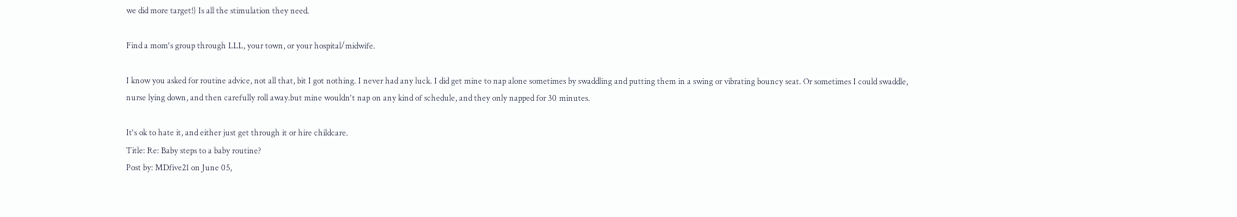we did more target!) Is all the stimulation they need.

Find a mom's group through LLL, your town, or your hospital/midwife.

I know you asked for routine advice, not all that, bit I got nothing. I never had any luck. I did get mine to nap alone sometimes by swaddling and putting them in a swing or vibrating bouncy seat. Or sometimes I could swaddle, nurse lying down, and then carefully roll away.but mine wouldn't nap on any kind of schedule, and they only napped for 30 minutes.

It's ok to hate it, and either just get through it or hire childcare.
Title: Re: Baby steps to a baby routine?
Post by: MDfive21 on June 05,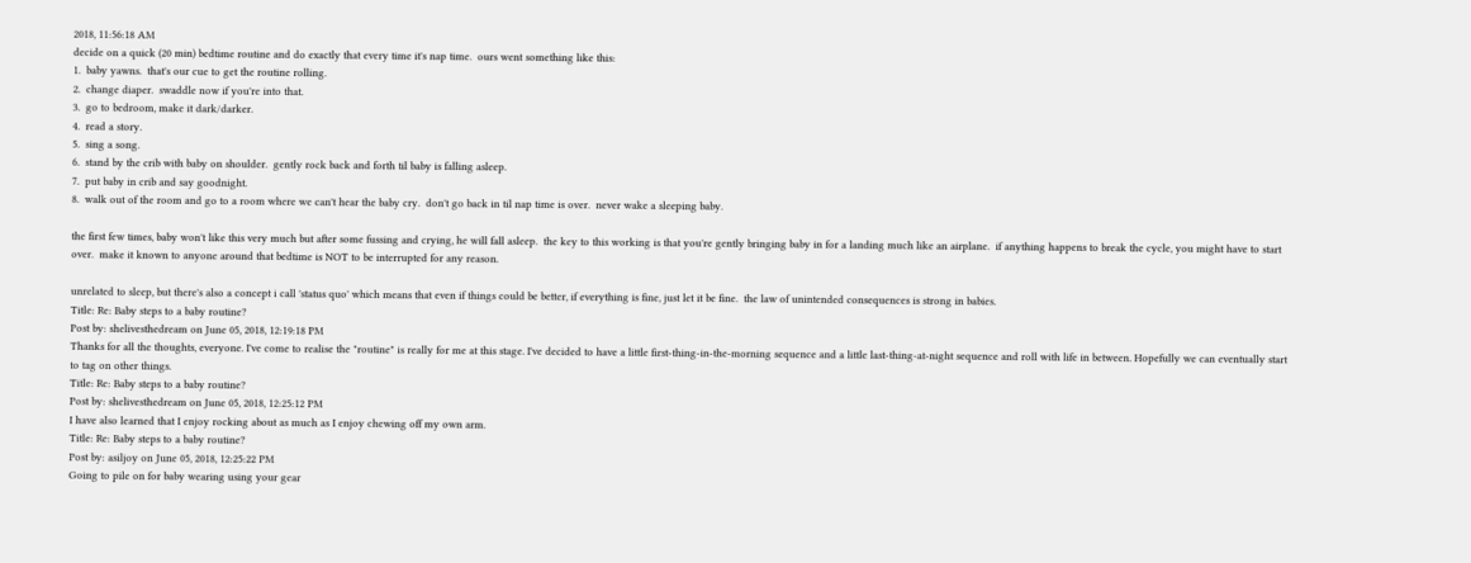2018, 11:56:18 AM
decide on a quick (20 min) bedtime routine and do exactly that every time it's nap time.  ours went something like this:
1.  baby yawns.  that's our cue to get the routine rolling.
2.  change diaper.  swaddle now if you're into that.
3.  go to bedroom, make it dark/darker.
4.  read a story.
5.  sing a song.
6.  stand by the crib with baby on shoulder.  gently rock back and forth til baby is falling asleep.
7.  put baby in crib and say goodnight.
8.  walk out of the room and go to a room where we can't hear the baby cry.  don't go back in til nap time is over.  never wake a sleeping baby.

the first few times, baby won't like this very much but after some fussing and crying, he will fall asleep.  the key to this working is that you're gently bringing baby in for a landing much like an airplane.  if anything happens to break the cycle, you might have to start over.  make it known to anyone around that bedtime is NOT to be interrupted for any reason.

unrelated to sleep, but there's also a concept i call 'status quo' which means that even if things could be better, if everything is fine, just let it be fine.  the law of unintended consequences is strong in babies.
Title: Re: Baby steps to a baby routine?
Post by: shelivesthedream on June 05, 2018, 12:19:18 PM
Thanks for all the thoughts, everyone. I've come to realise the "routine" is really for me at this stage. I've decided to have a little first-thing-in-the-morning sequence and a little last-thing-at-night sequence and roll with life in between. Hopefully we can eventually start to tag on other things.
Title: Re: Baby steps to a baby routine?
Post by: shelivesthedream on June 05, 2018, 12:25:12 PM
I have also learned that I enjoy rocking about as much as I enjoy chewing off my own arm.
Title: Re: Baby steps to a baby routine?
Post by: asiljoy on June 05, 2018, 12:25:22 PM
Going to pile on for baby wearing using your gear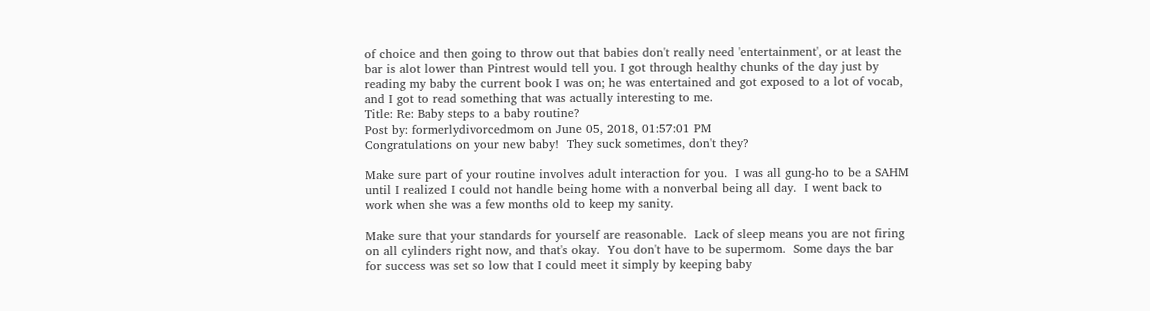of choice and then going to throw out that babies don't really need 'entertainment', or at least the bar is alot lower than Pintrest would tell you. I got through healthy chunks of the day just by reading my baby the current book I was on; he was entertained and got exposed to a lot of vocab, and I got to read something that was actually interesting to me.
Title: Re: Baby steps to a baby routine?
Post by: formerlydivorcedmom on June 05, 2018, 01:57:01 PM
Congratulations on your new baby!  They suck sometimes, don't they?

Make sure part of your routine involves adult interaction for you.  I was all gung-ho to be a SAHM until I realized I could not handle being home with a nonverbal being all day.  I went back to work when she was a few months old to keep my sanity.

Make sure that your standards for yourself are reasonable.  Lack of sleep means you are not firing on all cylinders right now, and that's okay.  You don't have to be supermom.  Some days the bar for success was set so low that I could meet it simply by keeping baby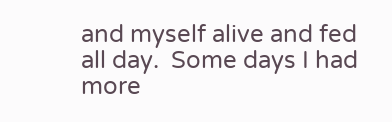and myself alive and fed all day.  Some days I had more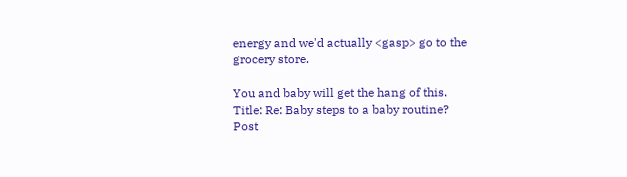energy and we'd actually <gasp> go to the grocery store.

You and baby will get the hang of this.
Title: Re: Baby steps to a baby routine?
Post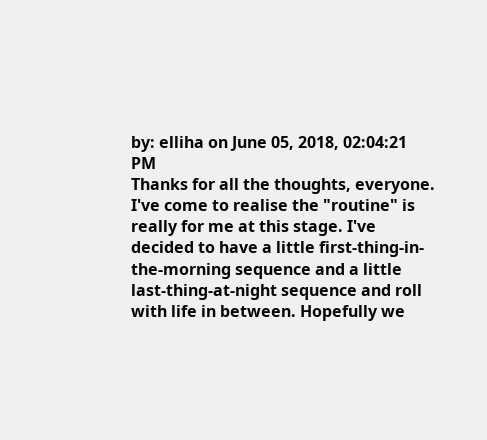by: elliha on June 05, 2018, 02:04:21 PM
Thanks for all the thoughts, everyone. I've come to realise the "routine" is really for me at this stage. I've decided to have a little first-thing-in-the-morning sequence and a little last-thing-at-night sequence and roll with life in between. Hopefully we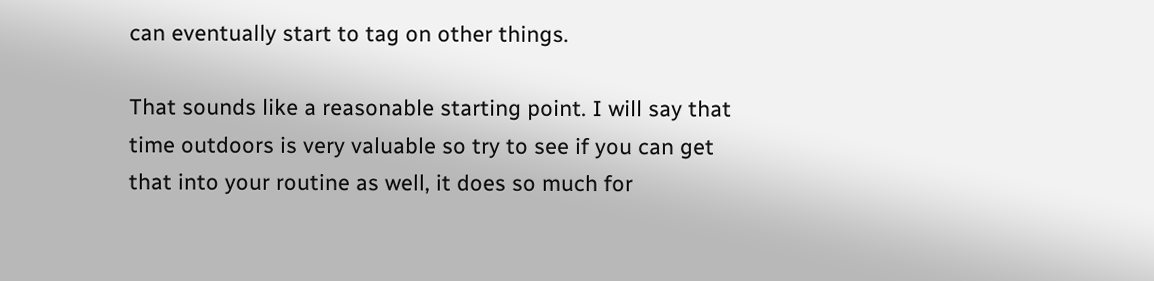can eventually start to tag on other things.

That sounds like a reasonable starting point. I will say that time outdoors is very valuable so try to see if you can get that into your routine as well, it does so much for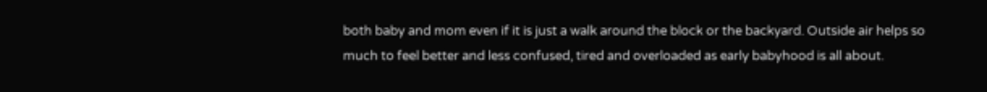both baby and mom even if it is just a walk around the block or the backyard. Outside air helps so much to feel better and less confused, tired and overloaded as early babyhood is all about.